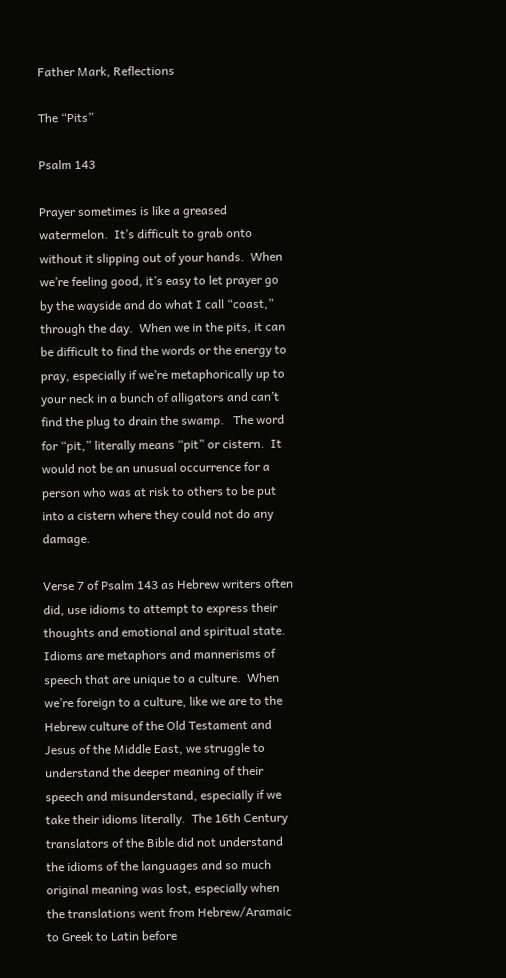Father Mark, Reflections

The “Pits”

Psalm 143

Prayer sometimes is like a greased watermelon.  It’s difficult to grab onto without it slipping out of your hands.  When we’re feeling good, it’s easy to let prayer go by the wayside and do what I call “coast,” through the day.  When we in the pits, it can be difficult to find the words or the energy to pray, especially if we’re metaphorically up to your neck in a bunch of alligators and can’t find the plug to drain the swamp.   The word for “pit,” literally means “pit” or cistern.  It would not be an unusual occurrence for a person who was at risk to others to be put into a cistern where they could not do any damage.

Verse 7 of Psalm 143 as Hebrew writers often did, use idioms to attempt to express their thoughts and emotional and spiritual state.  Idioms are metaphors and mannerisms of speech that are unique to a culture.  When we’re foreign to a culture, like we are to the Hebrew culture of the Old Testament and Jesus of the Middle East, we struggle to understand the deeper meaning of their speech and misunderstand, especially if we take their idioms literally.  The 16th Century translators of the Bible did not understand the idioms of the languages and so much original meaning was lost, especially when the translations went from Hebrew/Aramaic to Greek to Latin before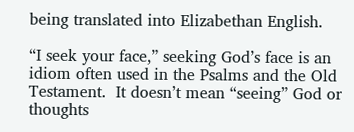being translated into Elizabethan English.

“I seek your face,” seeking God’s face is an idiom often used in the Psalms and the Old Testament.  It doesn’t mean “seeing” God or thoughts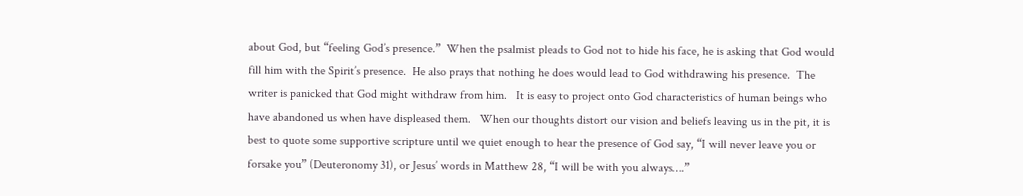about God, but “feeling God’s presence.”  When the psalmist pleads to God not to hide his face, he is asking that God would fill him with the Spirit’s presence.  He also prays that nothing he does would lead to God withdrawing his presence.  The writer is panicked that God might withdraw from him.   It is easy to project onto God characteristics of human beings who have abandoned us when have displeased them.   When our thoughts distort our vision and beliefs leaving us in the pit, it is best to quote some supportive scripture until we quiet enough to hear the presence of God say, “I will never leave you or forsake you” (Deuteronomy 31), or Jesus’ words in Matthew 28, “I will be with you always….”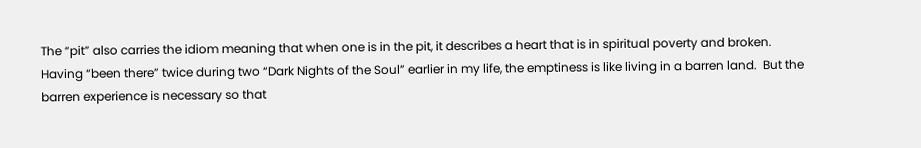The “pit” also carries the idiom meaning that when one is in the pit, it describes a heart that is in spiritual poverty and broken.   Having “been there” twice during two “Dark Nights of the Soul” earlier in my life, the emptiness is like living in a barren land.  But the barren experience is necessary so that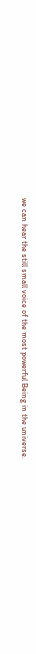we can hear the still small voice of the most powerful Being in the universe.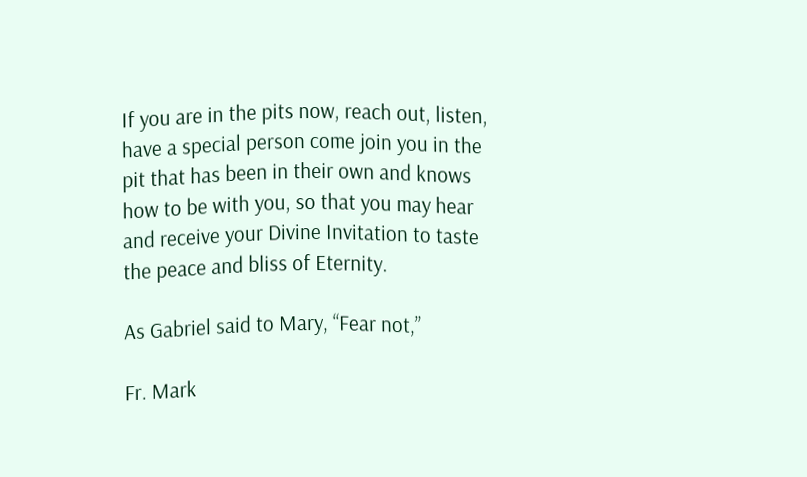If you are in the pits now, reach out, listen, have a special person come join you in the pit that has been in their own and knows how to be with you, so that you may hear and receive your Divine Invitation to taste the peace and bliss of Eternity.

As Gabriel said to Mary, “Fear not,”

Fr. Mark